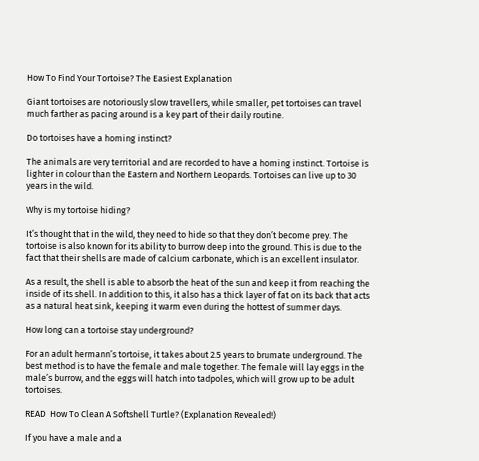How To Find Your Tortoise? The Easiest Explanation

Giant tortoises are notoriously slow travellers, while smaller, pet tortoises can travel much farther as pacing around is a key part of their daily routine.

Do tortoises have a homing instinct?

The animals are very territorial and are recorded to have a homing instinct. Tortoise is lighter in colour than the Eastern and Northern Leopards. Tortoises can live up to 30 years in the wild.

Why is my tortoise hiding?

It’s thought that in the wild, they need to hide so that they don’t become prey. The tortoise is also known for its ability to burrow deep into the ground. This is due to the fact that their shells are made of calcium carbonate, which is an excellent insulator.

As a result, the shell is able to absorb the heat of the sun and keep it from reaching the inside of its shell. In addition to this, it also has a thick layer of fat on its back that acts as a natural heat sink, keeping it warm even during the hottest of summer days.

How long can a tortoise stay underground?

For an adult hermann’s tortoise, it takes about 2.5 years to brumate underground. The best method is to have the female and male together. The female will lay eggs in the male’s burrow, and the eggs will hatch into tadpoles, which will grow up to be adult tortoises.

READ  How To Clean A Softshell Turtle? (Explanation Revealed!)

If you have a male and a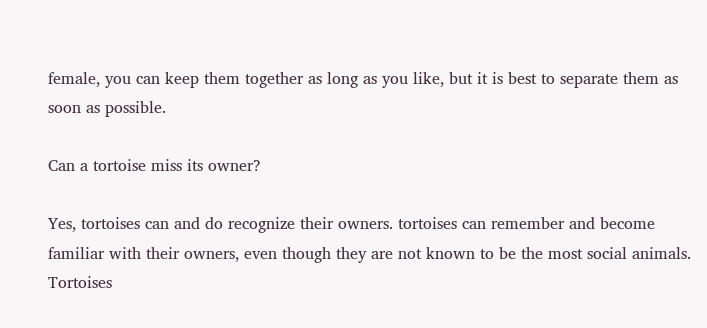female, you can keep them together as long as you like, but it is best to separate them as soon as possible.

Can a tortoise miss its owner?

Yes, tortoises can and do recognize their owners. tortoises can remember and become familiar with their owners, even though they are not known to be the most social animals. Tortoises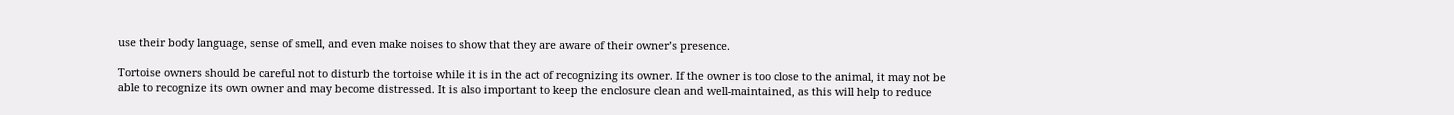use their body language, sense of smell, and even make noises to show that they are aware of their owner’s presence.

Tortoise owners should be careful not to disturb the tortoise while it is in the act of recognizing its owner. If the owner is too close to the animal, it may not be able to recognize its own owner and may become distressed. It is also important to keep the enclosure clean and well-maintained, as this will help to reduce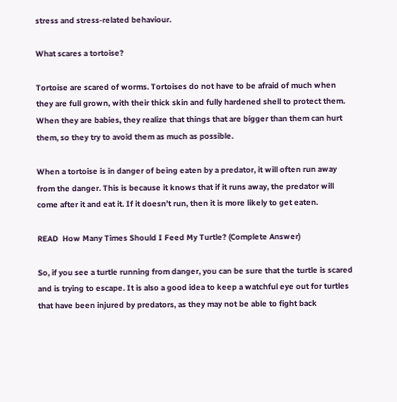stress and stress-related behaviour.

What scares a tortoise?

Tortoise are scared of worms. Tortoises do not have to be afraid of much when they are full grown, with their thick skin and fully hardened shell to protect them. When they are babies, they realize that things that are bigger than them can hurt them, so they try to avoid them as much as possible.

When a tortoise is in danger of being eaten by a predator, it will often run away from the danger. This is because it knows that if it runs away, the predator will come after it and eat it. If it doesn’t run, then it is more likely to get eaten.

READ  How Many Times Should I Feed My Turtle? (Complete Answer)

So, if you see a turtle running from danger, you can be sure that the turtle is scared and is trying to escape. It is also a good idea to keep a watchful eye out for turtles that have been injured by predators, as they may not be able to fight back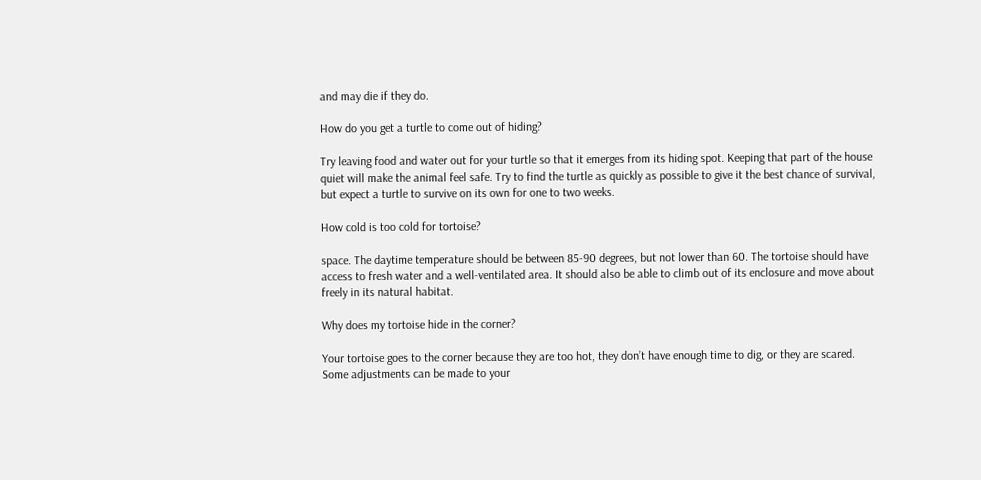and may die if they do.

How do you get a turtle to come out of hiding?

Try leaving food and water out for your turtle so that it emerges from its hiding spot. Keeping that part of the house quiet will make the animal feel safe. Try to find the turtle as quickly as possible to give it the best chance of survival, but expect a turtle to survive on its own for one to two weeks.

How cold is too cold for tortoise?

space. The daytime temperature should be between 85-90 degrees, but not lower than 60. The tortoise should have access to fresh water and a well-ventilated area. It should also be able to climb out of its enclosure and move about freely in its natural habitat.

Why does my tortoise hide in the corner?

Your tortoise goes to the corner because they are too hot, they don’t have enough time to dig, or they are scared. Some adjustments can be made to your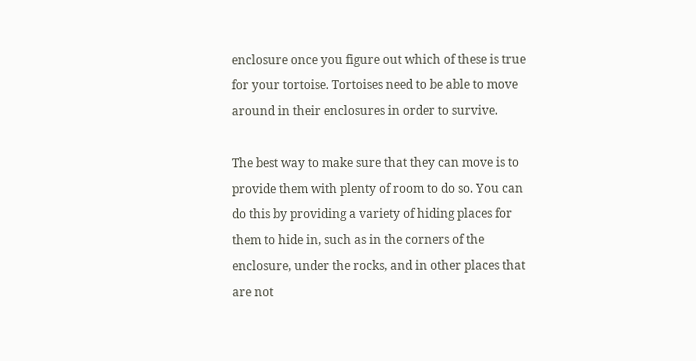enclosure once you figure out which of these is true for your tortoise. Tortoises need to be able to move around in their enclosures in order to survive.

The best way to make sure that they can move is to provide them with plenty of room to do so. You can do this by providing a variety of hiding places for them to hide in, such as in the corners of the enclosure, under the rocks, and in other places that are not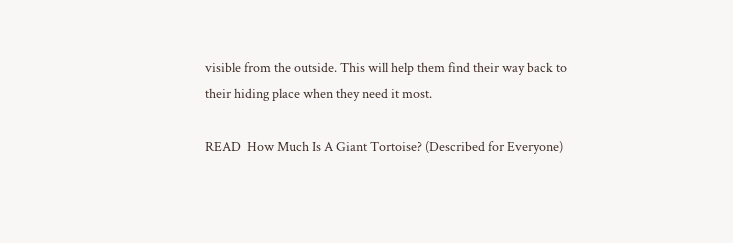visible from the outside. This will help them find their way back to their hiding place when they need it most.

READ  How Much Is A Giant Tortoise? (Described for Everyone)